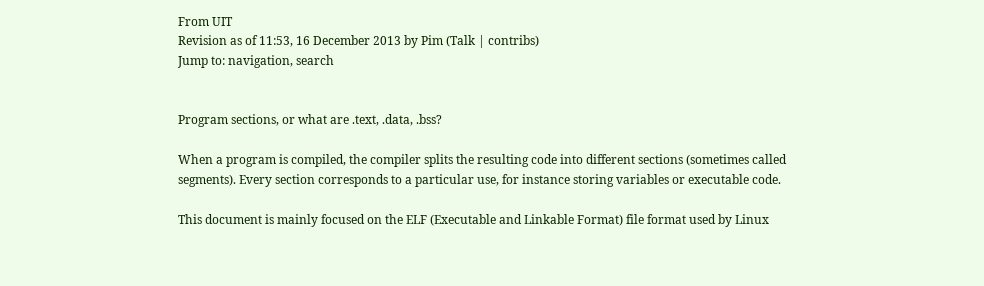From UIT
Revision as of 11:53, 16 December 2013 by Pim (Talk | contribs)
Jump to: navigation, search


Program sections, or what are .text, .data, .bss?

When a program is compiled, the compiler splits the resulting code into different sections (sometimes called segments). Every section corresponds to a particular use, for instance storing variables or executable code.

This document is mainly focused on the ELF (Executable and Linkable Format) file format used by Linux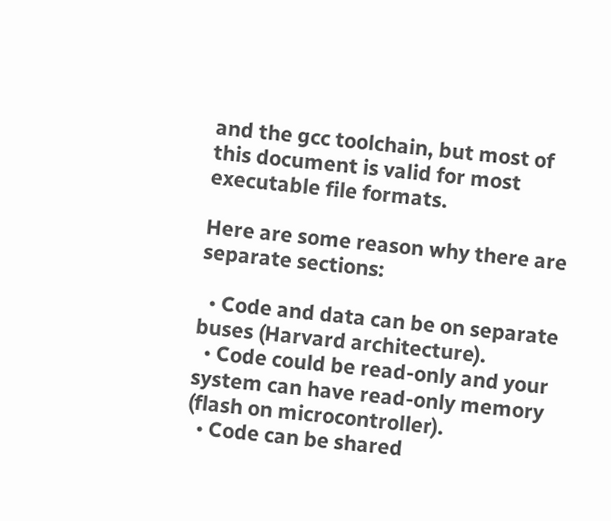and the gcc toolchain, but most of this document is valid for most executable file formats.

Here are some reason why there are separate sections:

  • Code and data can be on separate buses (Harvard architecture).
  • Code could be read-only and your system can have read-only memory (flash on microcontroller).
  • Code can be shared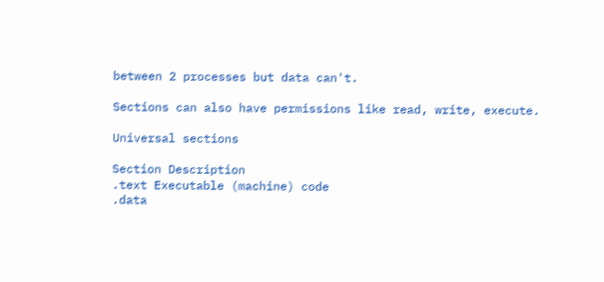between 2 processes but data can't.

Sections can also have permissions like read, write, execute.

Universal sections

Section Description
.text Executable (machine) code
.data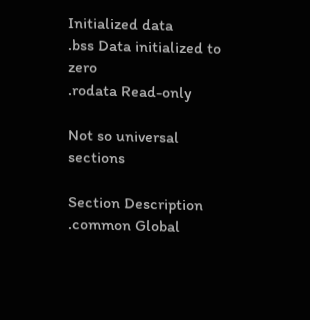Initialized data
.bss Data initialized to zero
.rodata Read-only

Not so universal sections

Section Description
.common Global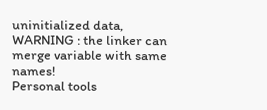uninitialized data, WARNING : the linker can merge variable with same names!
Personal tools